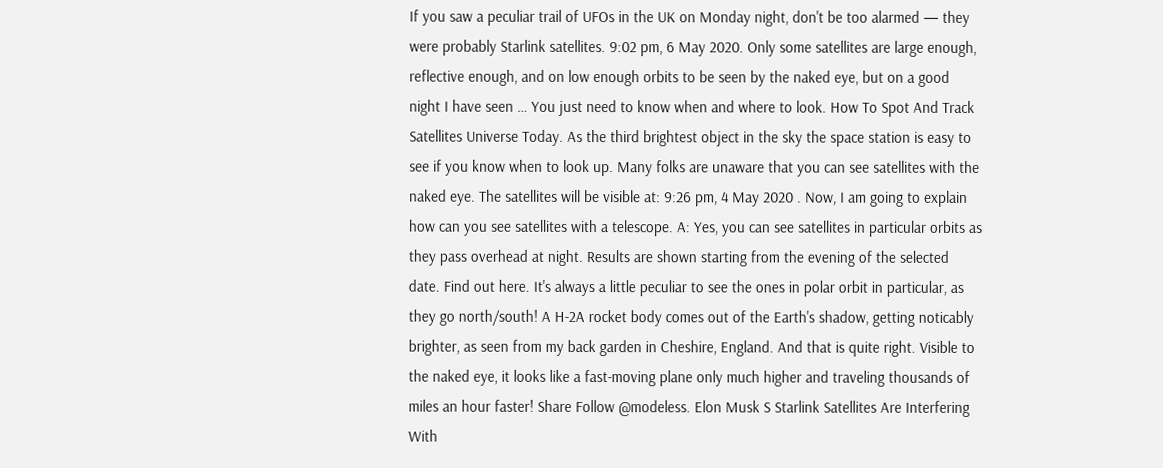If you saw a peculiar trail of UFOs in the UK on Monday night, don't be too alarmed — they were probably Starlink satellites. 9:02 pm, 6 May 2020. Only some satellites are large enough, reflective enough, and on low enough orbits to be seen by the naked eye, but on a good night I have seen … You just need to know when and where to look. How To Spot And Track Satellites Universe Today. As the third brightest object in the sky the space station is easy to see if you know when to look up. Many folks are unaware that you can see satellites with the naked eye. The satellites will be visible at: 9:26 pm, 4 May 2020 . Now, I am going to explain how can you see satellites with a telescope. A: Yes, you can see satellites in particular orbits as they pass overhead at night. Results are shown starting from the evening of the selected date. Find out here. It's always a little peculiar to see the ones in polar orbit in particular, as they go north/south! A H-2A rocket body comes out of the Earth's shadow, getting noticably brighter, as seen from my back garden in Cheshire, England. And that is quite right. Visible to the naked eye, it looks like a fast-moving plane only much higher and traveling thousands of miles an hour faster! Share Follow @modeless. Elon Musk S Starlink Satellites Are Interfering With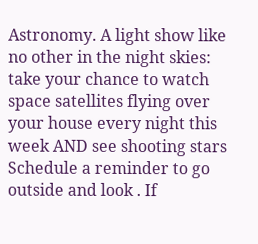Astronomy. A light show like no other in the night skies: take your chance to watch space satellites flying over your house every night this week AND see shooting stars Schedule a reminder to go outside and look . If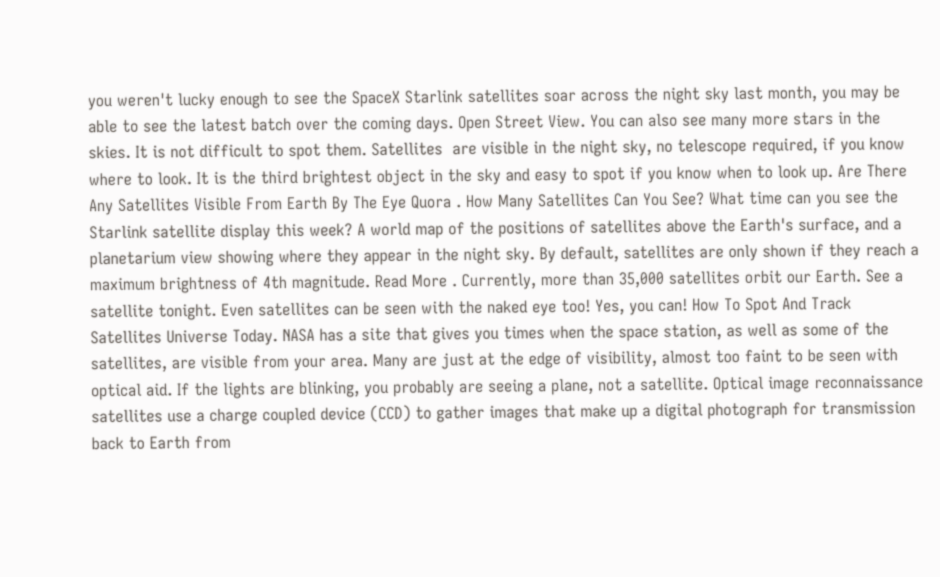you weren't lucky enough to see the SpaceX Starlink satellites soar across the night sky last month, you may be able to see the latest batch over the coming days. Open Street View. You can also see many more stars in the skies. It is not difficult to spot them. Satellites  are visible in the night sky, no telescope required, if you know where to look. It is the third brightest object in the sky and easy to spot if you know when to look up. Are There Any Satellites Visible From Earth By The Eye Quora . How Many Satellites Can You See? What time can you see the Starlink satellite display this week? A world map of the positions of satellites above the Earth's surface, and a planetarium view showing where they appear in the night sky. By default, satellites are only shown if they reach a maximum brightness of 4th magnitude. Read More . Currently, more than 35,000 satellites orbit our Earth. See a satellite tonight. Even satellites can be seen with the naked eye too! Yes, you can! How To Spot And Track Satellites Universe Today. NASA has a site that gives you times when the space station, as well as some of the satellites, are visible from your area. Many are just at the edge of visibility, almost too faint to be seen with optical aid. If the lights are blinking, you probably are seeing a plane, not a satellite. Optical image reconnaissance satellites use a charge coupled device (CCD) to gather images that make up a digital photograph for transmission back to Earth from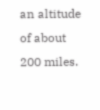an altitude of about 200 miles.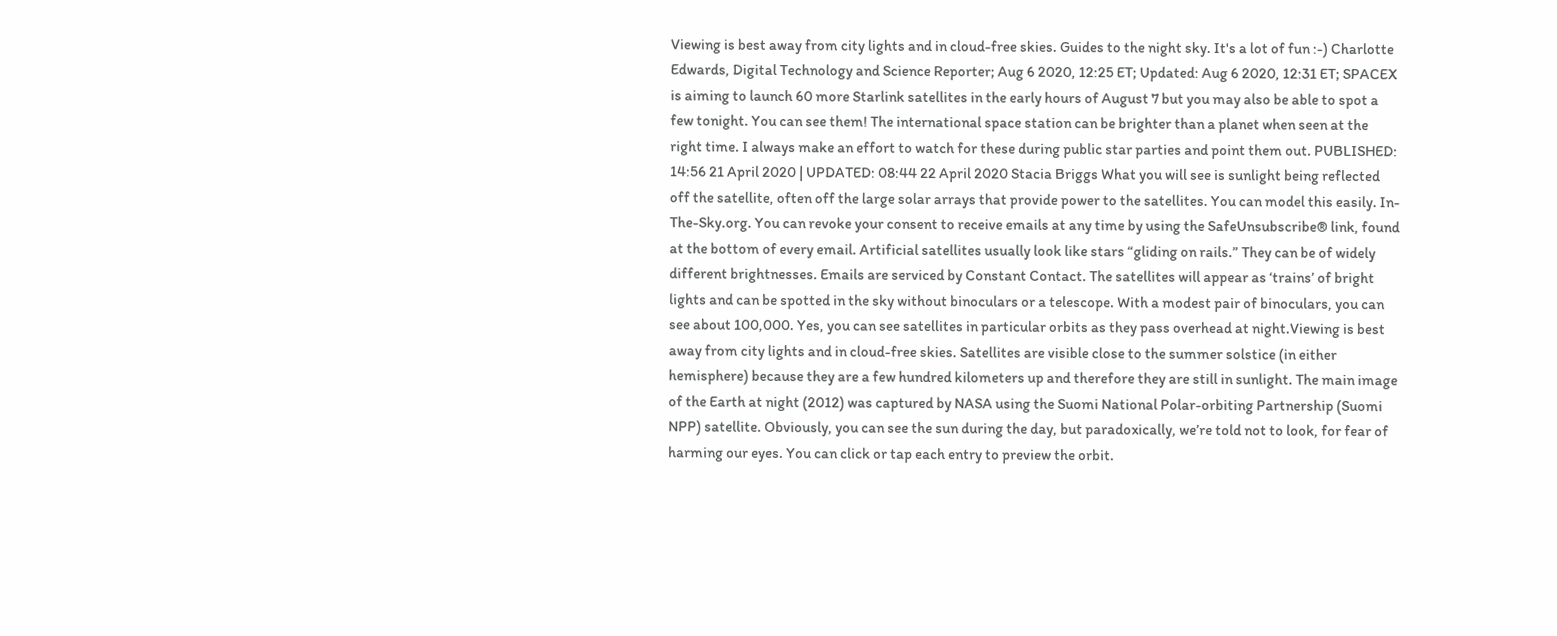Viewing is best away from city lights and in cloud-free skies. Guides to the night sky. It's a lot of fun :-) Charlotte Edwards, Digital Technology and Science Reporter; Aug 6 2020, 12:25 ET; Updated: Aug 6 2020, 12:31 ET; SPACEX is aiming to launch 60 more Starlink satellites in the early hours of August 7 but you may also be able to spot a few tonight. You can see them! The international space station can be brighter than a planet when seen at the right time. I always make an effort to watch for these during public star parties and point them out. PUBLISHED: 14:56 21 April 2020 | UPDATED: 08:44 22 April 2020 Stacia Briggs What you will see is sunlight being reflected off the satellite, often off the large solar arrays that provide power to the satellites. You can model this easily. In-The-Sky.org. You can revoke your consent to receive emails at any time by using the SafeUnsubscribe® link, found at the bottom of every email. Artificial satellites usually look like stars “gliding on rails.” They can be of widely different brightnesses. Emails are serviced by Constant Contact. The satellites will appear as ‘trains’ of bright lights and can be spotted in the sky without binoculars or a telescope. With a modest pair of binoculars, you can see about 100,000. Yes, you can see satellites in particular orbits as they pass overhead at night.Viewing is best away from city lights and in cloud-free skies. Satellites are visible close to the summer solstice (in either hemisphere) because they are a few hundred kilometers up and therefore they are still in sunlight. The main image of the Earth at night (2012) was captured by NASA using the Suomi National Polar-orbiting Partnership (Suomi NPP) satellite. Obviously, you can see the sun during the day, but paradoxically, we’re told not to look, for fear of harming our eyes. You can click or tap each entry to preview the orbit.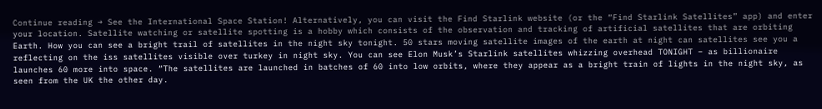Continue reading → See the International Space Station! Alternatively, you can visit the Find Starlink website (or the “Find Starlink Satellites” app) and enter your location. Satellite watching or satellite spotting is a hobby which consists of the observation and tracking of artificial satellites that are orbiting Earth. How you can see a bright trail of satellites in the night sky tonight. 50 stars moving satellite images of the earth at night can satellites see you a reflecting on the iss satellites visible over turkey in night sky. You can see Elon Musk’s Starlink satellites whizzing overhead TONIGHT – as billionaire launches 60 more into space. “The satellites are launched in batches of 60 into low orbits, where they appear as a bright train of lights in the night sky, as seen from the UK the other day.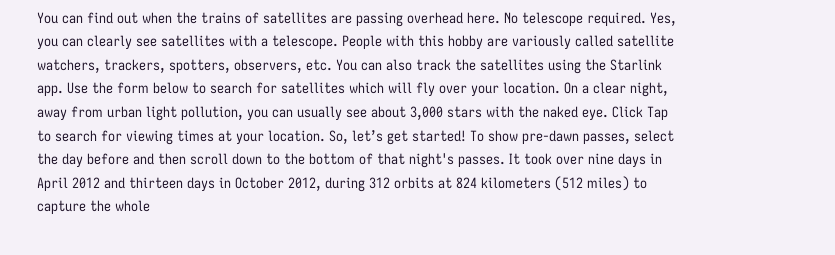You can find out when the trains of satellites are passing overhead here. No telescope required. Yes, you can clearly see satellites with a telescope. People with this hobby are variously called satellite watchers, trackers, spotters, observers, etc. You can also track the satellites using the Starlink app. Use the form below to search for satellites which will fly over your location. On a clear night, away from urban light pollution, you can usually see about 3,000 stars with the naked eye. Click Tap to search for viewing times at your location. So, let’s get started! To show pre-dawn passes, select the day before and then scroll down to the bottom of that night's passes. It took over nine days in April 2012 and thirteen days in October 2012, during 312 orbits at 824 kilometers (512 miles) to capture the whole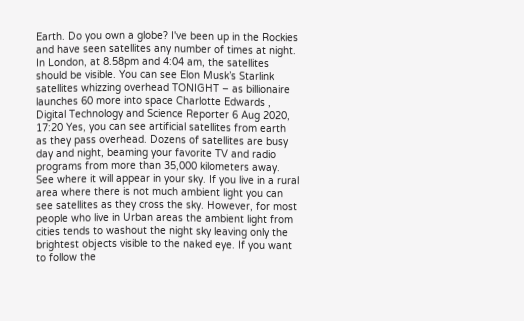Earth. Do you own a globe? I've been up in the Rockies and have seen satellites any number of times at night. In London, at 8.58pm and 4:04 am, the satellites should be visible. You can see Elon Musk’s Starlink satellites whizzing overhead TONIGHT – as billionaire launches 60 more into space Charlotte Edwards , Digital Technology and Science Reporter 6 Aug 2020, 17:20 Yes, you can see artificial satellites from earth as they pass overhead. Dozens of satellites are busy day and night, beaming your favorite TV and radio programs from more than 35,000 kilometers away. See where it will appear in your sky. If you live in a rural area where there is not much ambient light you can see satellites as they cross the sky. However, for most people who live in Urban areas the ambient light from cities tends to washout the night sky leaving only the brightest objects visible to the naked eye. If you want to follow the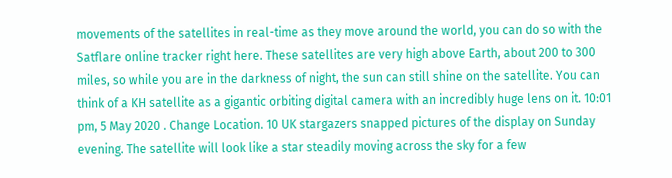movements of the satellites in real-time as they move around the world, you can do so with the Satflare online tracker right here. These satellites are very high above Earth, about 200 to 300 miles, so while you are in the darkness of night, the sun can still shine on the satellite. You can think of a KH satellite as a gigantic orbiting digital camera with an incredibly huge lens on it. 10:01 pm, 5 May 2020 . Change Location. 10 UK stargazers snapped pictures of the display on Sunday evening. The satellite will look like a star steadily moving across the sky for a few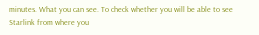minutes. What you can see. To check whether you will be able to see Starlink from where you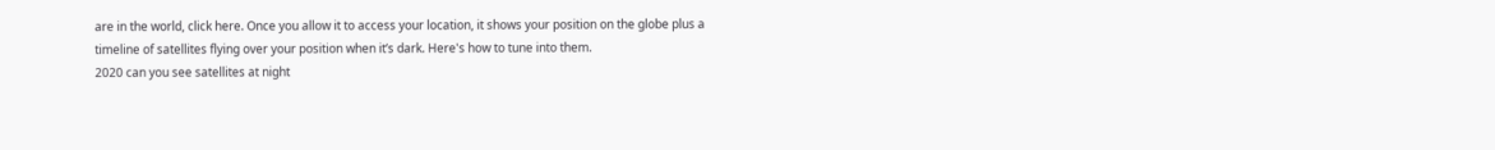are in the world, click here. Once you allow it to access your location, it shows your position on the globe plus a timeline of satellites flying over your position when it’s dark. Here's how to tune into them.
2020 can you see satellites at night